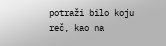potraži bilo koju reč, kao na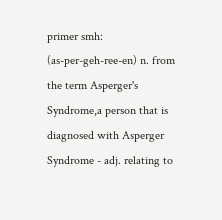primer smh:
(as-per-geh-ree-en) n. from the term Asperger's Syndrome,a person that is diagnosed with Asperger Syndrome - adj. relating to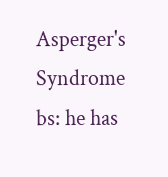Asperger's Syndrome
bs: he has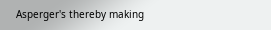Asperger's thereby making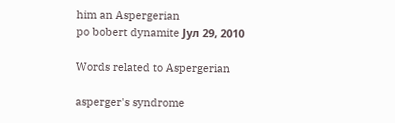him an Aspergerian
po bobert dynamite Јул 29, 2010

Words related to Aspergerian

asperger's syndrome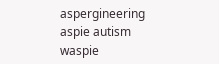aspergineering aspie autism waspie